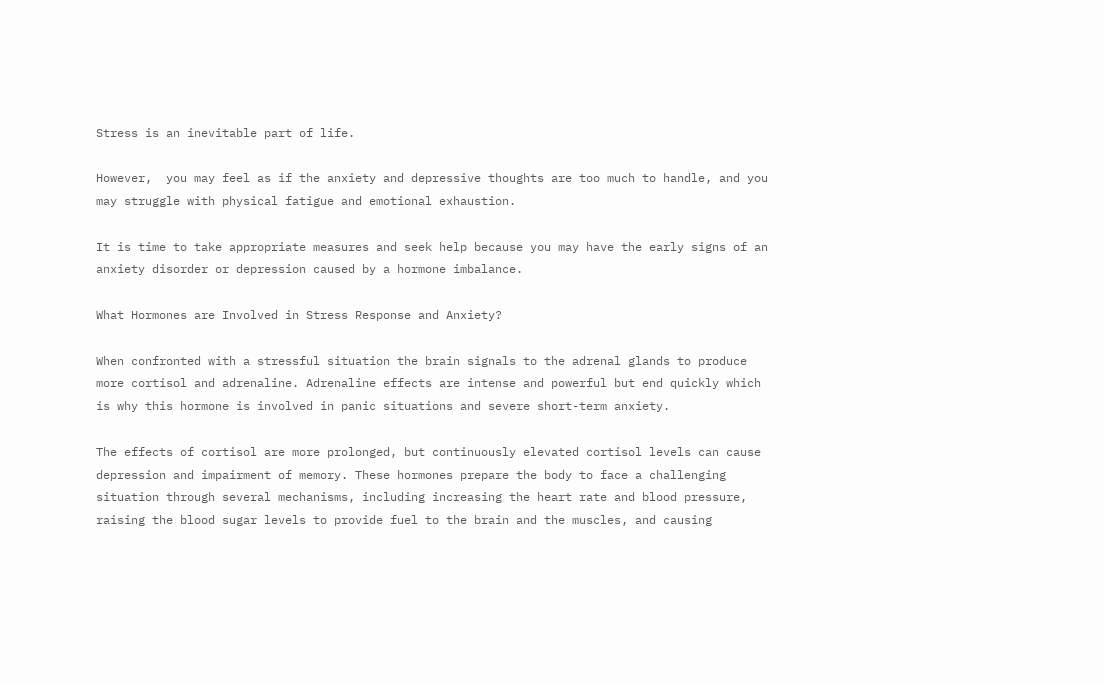Stress is an inevitable part of life.

However,  you may feel as if the anxiety and depressive thoughts are too much to handle, and you may struggle with physical fatigue and emotional exhaustion.

It is time to take appropriate measures and seek help because you may have the early signs of an anxiety disorder or depression caused by a hormone imbalance.

What Hormones are Involved in Stress Response and Anxiety?

When confronted with a stressful situation the brain signals to the adrenal glands to produce more cortisol and adrenaline. Adrenaline effects are intense and powerful but end quickly which is why this hormone is involved in panic situations and severe short-term anxiety.

The effects of cortisol are more prolonged, but continuously elevated cortisol levels can cause depression and impairment of memory. These hormones prepare the body to face a challenging situation through several mechanisms, including increasing the heart rate and blood pressure, raising the blood sugar levels to provide fuel to the brain and the muscles, and causing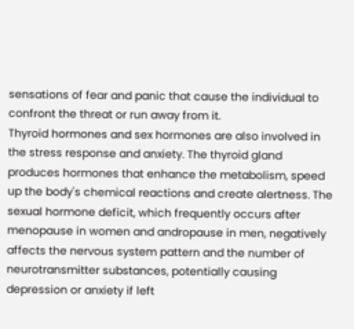sensations of fear and panic that cause the individual to confront the threat or run away from it.
Thyroid hormones and sex hormones are also involved in the stress response and anxiety. The thyroid gland produces hormones that enhance the metabolism, speed up the body's chemical reactions and create alertness. The sexual hormone deficit, which frequently occurs after menopause in women and andropause in men, negatively affects the nervous system pattern and the number of neurotransmitter substances, potentially causing depression or anxiety if left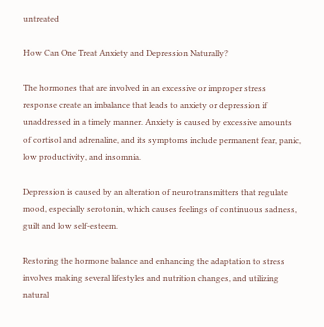untreated

How Can One Treat Anxiety and Depression Naturally?

The hormones that are involved in an excessive or improper stress response create an imbalance that leads to anxiety or depression if unaddressed in a timely manner. Anxiety is caused by excessive amounts of cortisol and adrenaline, and its symptoms include permanent fear, panic, low productivity, and insomnia.

Depression is caused by an alteration of neurotransmitters that regulate mood, especially serotonin, which causes feelings of continuous sadness, guilt and low self-esteem.

Restoring the hormone balance and enhancing the adaptation to stress involves making several lifestyles and nutrition changes, and utilizing natural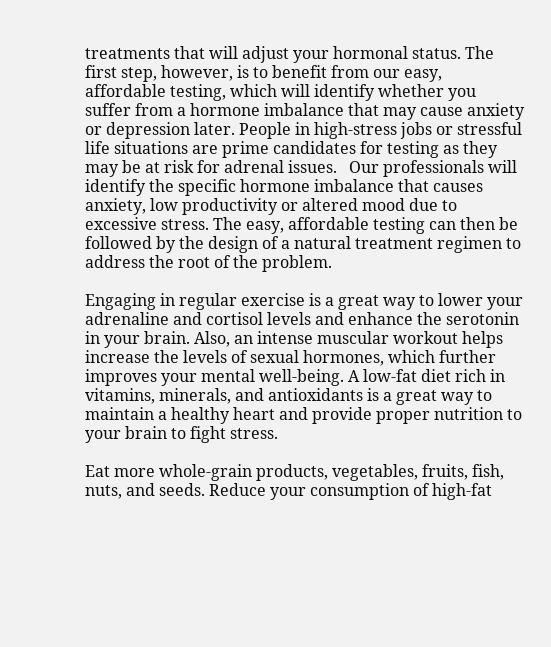treatments that will adjust your hormonal status. The first step, however, is to benefit from our easy, affordable testing, which will identify whether you suffer from a hormone imbalance that may cause anxiety or depression later. People in high-stress jobs or stressful life situations are prime candidates for testing as they may be at risk for adrenal issues.   Our professionals will identify the specific hormone imbalance that causes anxiety, low productivity or altered mood due to excessive stress. The easy, affordable testing can then be followed by the design of a natural treatment regimen to address the root of the problem.

Engaging in regular exercise is a great way to lower your adrenaline and cortisol levels and enhance the serotonin in your brain. Also, an intense muscular workout helps increase the levels of sexual hormones, which further improves your mental well-being. A low-fat diet rich in vitamins, minerals, and antioxidants is a great way to maintain a healthy heart and provide proper nutrition to your brain to fight stress.

Eat more whole-grain products, vegetables, fruits, fish, nuts, and seeds. Reduce your consumption of high-fat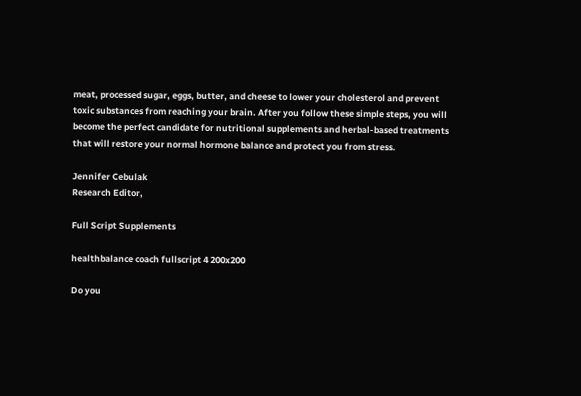meat, processed sugar, eggs, butter, and cheese to lower your cholesterol and prevent toxic substances from reaching your brain. After you follow these simple steps, you will become the perfect candidate for nutritional supplements and herbal-based treatments that will restore your normal hormone balance and protect you from stress.

Jennifer Cebulak
Research Editor,

Full Script Supplements

healthbalance coach fullscript 4 200x200

Do you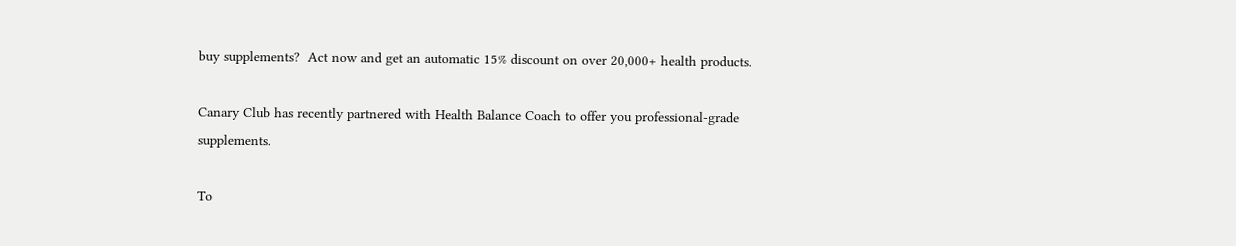buy supplements?  Act now and get an automatic 15% discount on over 20,000+ health products.

Canary Club has recently partnered with Health Balance Coach to offer you professional-grade supplements.

To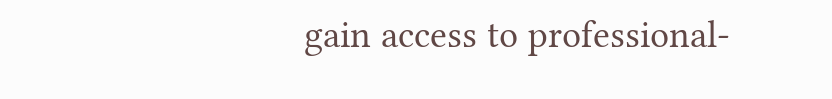gain access to professional-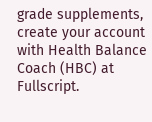grade supplements, create your account with Health Balance Coach (HBC) at Fullscript.